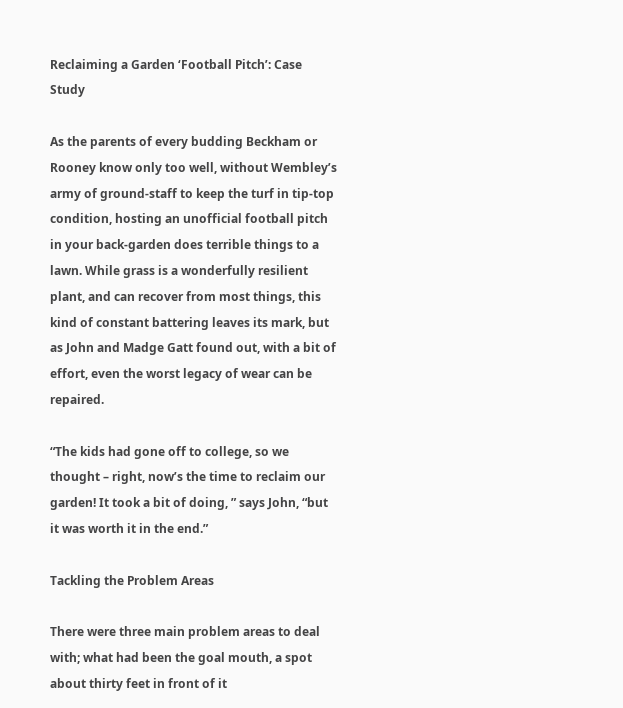Reclaiming a Garden ‘Football Pitch’: Case Study

As the parents of every budding Beckham or Rooney know only too well, without Wembley’s army of ground-staff to keep the turf in tip-top condition, hosting an unofficial football pitch in your back-garden does terrible things to a lawn. While grass is a wonderfully resilient plant, and can recover from most things, this kind of constant battering leaves its mark, but as John and Madge Gatt found out, with a bit of effort, even the worst legacy of wear can be repaired.

“The kids had gone off to college, so we thought – right, now’s the time to reclaim our garden! It took a bit of doing, ” says John, “but it was worth it in the end.”

Tackling the Problem Areas

There were three main problem areas to deal with; what had been the goal mouth, a spot about thirty feet in front of it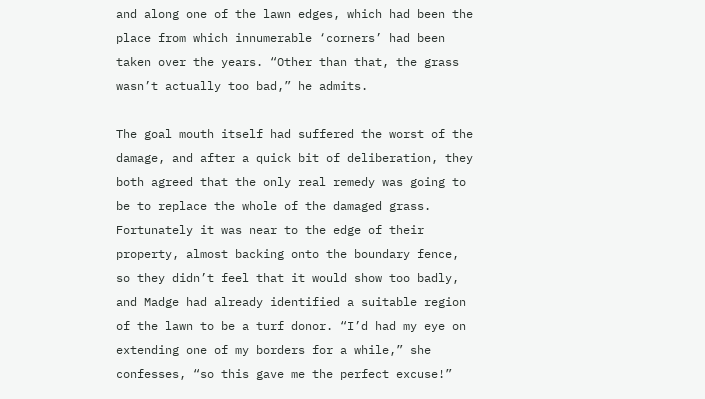and along one of the lawn edges, which had been the place from which innumerable ‘corners’ had been taken over the years. “Other than that, the grass wasn’t actually too bad,” he admits.

The goal mouth itself had suffered the worst of the damage, and after a quick bit of deliberation, they both agreed that the only real remedy was going to be to replace the whole of the damaged grass. Fortunately it was near to the edge of their property, almost backing onto the boundary fence, so they didn’t feel that it would show too badly, and Madge had already identified a suitable region of the lawn to be a turf donor. “I’d had my eye on extending one of my borders for a while,” she confesses, “so this gave me the perfect excuse!”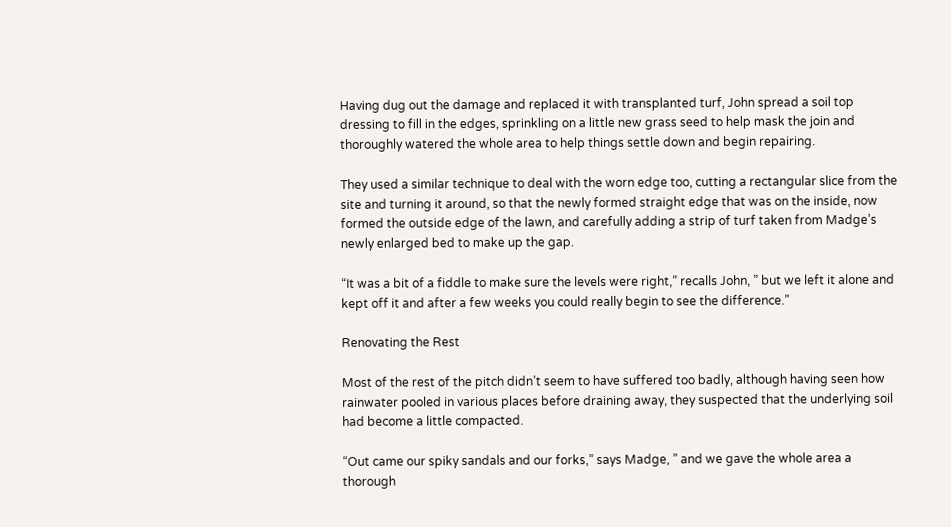Having dug out the damage and replaced it with transplanted turf, John spread a soil top dressing to fill in the edges, sprinkling on a little new grass seed to help mask the join and thoroughly watered the whole area to help things settle down and begin repairing.

They used a similar technique to deal with the worn edge too, cutting a rectangular slice from the site and turning it around, so that the newly formed straight edge that was on the inside, now formed the outside edge of the lawn, and carefully adding a strip of turf taken from Madge’s newly enlarged bed to make up the gap.

“It was a bit of a fiddle to make sure the levels were right,” recalls John, ” but we left it alone and kept off it and after a few weeks you could really begin to see the difference.”

Renovating the Rest

Most of the rest of the pitch didn’t seem to have suffered too badly, although having seen how rainwater pooled in various places before draining away, they suspected that the underlying soil had become a little compacted.

“Out came our spiky sandals and our forks,” says Madge, ” and we gave the whole area a thorough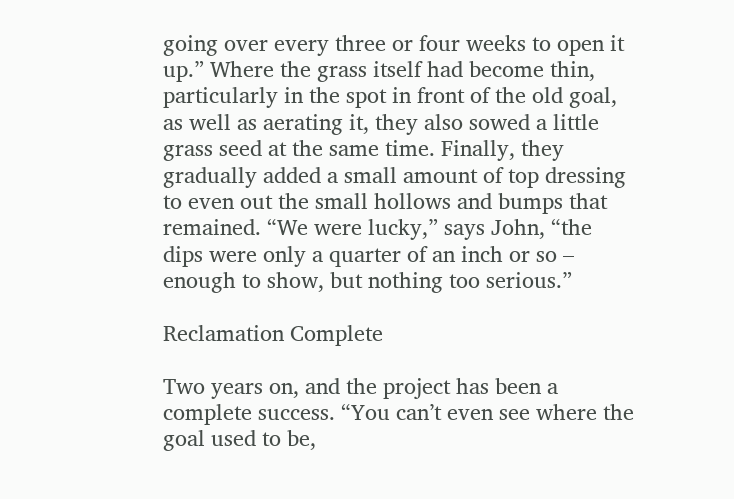going over every three or four weeks to open it up.” Where the grass itself had become thin, particularly in the spot in front of the old goal, as well as aerating it, they also sowed a little grass seed at the same time. Finally, they gradually added a small amount of top dressing to even out the small hollows and bumps that remained. “We were lucky,” says John, “the dips were only a quarter of an inch or so – enough to show, but nothing too serious.”

Reclamation Complete

Two years on, and the project has been a complete success. “You can’t even see where the goal used to be,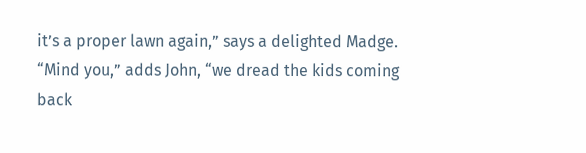it’s a proper lawn again,” says a delighted Madge. “Mind you,” adds John, “we dread the kids coming back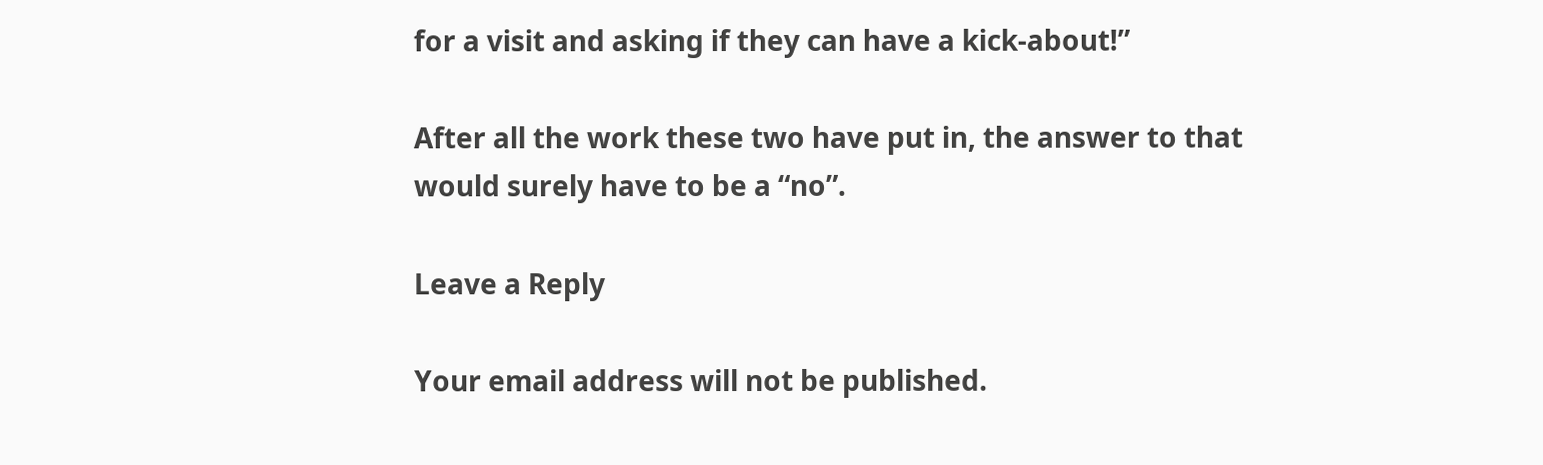for a visit and asking if they can have a kick-about!”

After all the work these two have put in, the answer to that would surely have to be a “no”.

Leave a Reply

Your email address will not be published.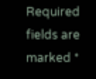Required fields are marked *